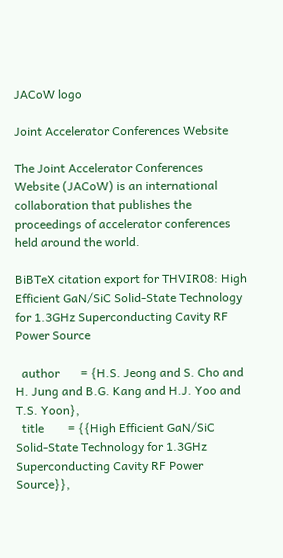JACoW logo

Joint Accelerator Conferences Website

The Joint Accelerator Conferences Website (JACoW) is an international collaboration that publishes the proceedings of accelerator conferences held around the world.

BiBTeX citation export for THVIR08: High Efficient GaN/SiC Solid-State Technology for 1.3GHz Superconducting Cavity RF Power Source

  author       = {H.S. Jeong and S. Cho and H. Jung and B.G. Kang and H.J. Yoo and T.S. Yoon},
  title        = {{High Efficient GaN/SiC Solid-State Technology for 1.3GHz Superconducting Cavity RF Power Source}},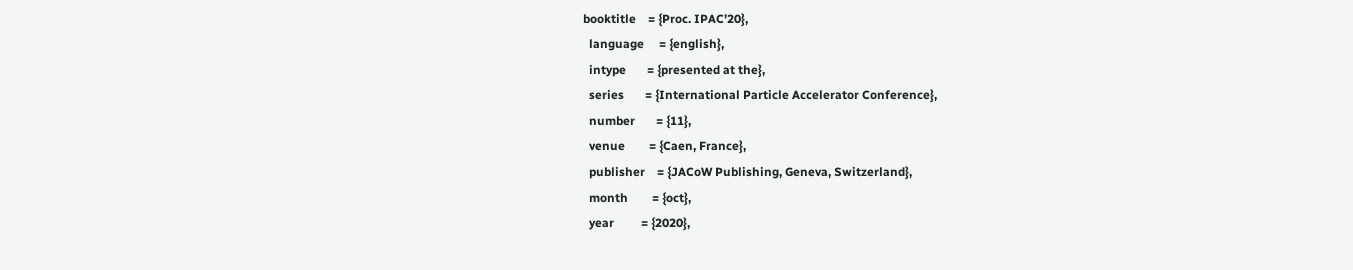booktitle    = {Proc. IPAC'20},
  language     = {english},
  intype       = {presented at the},
  series       = {International Particle Accelerator Conference},
  number       = {11},
  venue        = {Caen, France},
  publisher    = {JACoW Publishing, Geneva, Switzerland},
  month        = {oct},
  year         = {2020},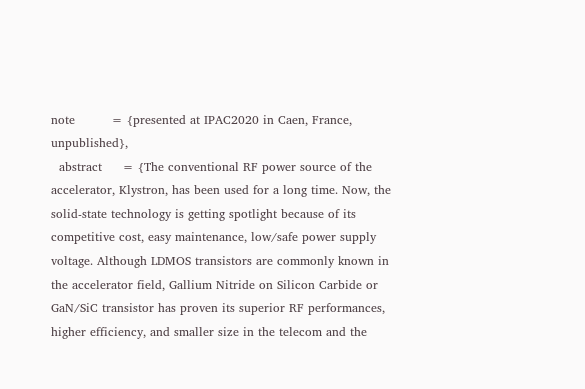note         = {presented at IPAC2020 in Caen, France, unpublished},
  abstract     = {The conventional RF power source of the accelerator, Klystron, has been used for a long time. Now, the solid-state technology is getting spotlight because of its competitive cost, easy maintenance, low/safe power supply voltage. Although LDMOS transistors are commonly known in the accelerator field, Gallium Nitride on Silicon Carbide or GaN/SiC transistor has proven its superior RF performances, higher efficiency, and smaller size in the telecom and the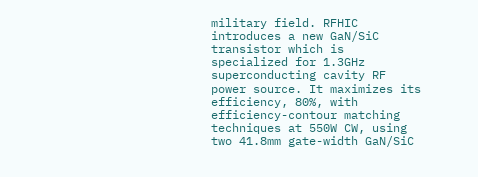military field. RFHIC introduces a new GaN/SiC transistor which is specialized for 1.3GHz superconducting cavity RF power source. It maximizes its efficiency, 80%, with efficiency-contour matching techniques at 550W CW, using two 41.8mm gate-width GaN/SiC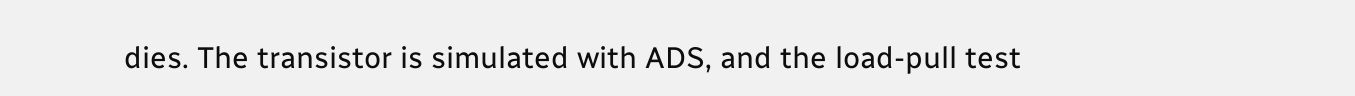dies. The transistor is simulated with ADS, and the load-pull test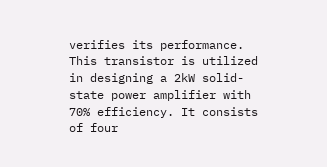verifies its performance. This transistor is utilized in designing a 2kW solid-state power amplifier with 70% efficiency. It consists of four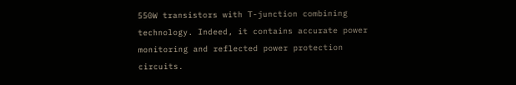550W transistors with T-junction combining technology. Indeed, it contains accurate power monitoring and reflected power protection circuits.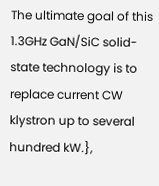The ultimate goal of this 1.3GHz GaN/SiC solid-state technology is to replace current CW klystron up to several hundred kW.},